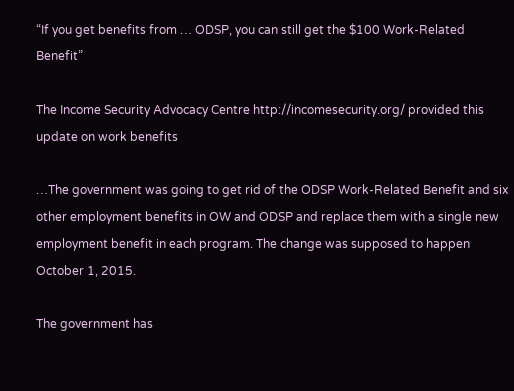“If you get benefits from … ODSP, you can still get the $100 Work-Related Benefit”

The Income Security Advocacy Centre http://incomesecurity.org/ provided this update on work benefits

…The government was going to get rid of the ODSP Work-Related Benefit and six other employment benefits in OW and ODSP and replace them with a single new employment benefit in each program. The change was supposed to happen October 1, 2015.

The government has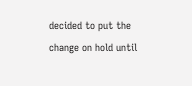decided to put the change on hold until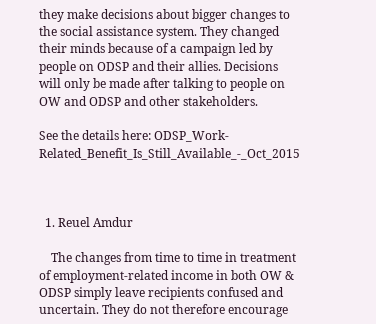they make decisions about bigger changes to the social assistance system. They changed their minds because of a campaign led by people on ODSP and their allies. Decisions will only be made after talking to people on OW and ODSP and other stakeholders.

See the details here: ODSP_Work-Related_Benefit_Is_Still_Available_-_Oct_2015



  1. Reuel Amdur

    The changes from time to time in treatment of employment-related income in both OW & ODSP simply leave recipients confused and uncertain. They do not therefore encourage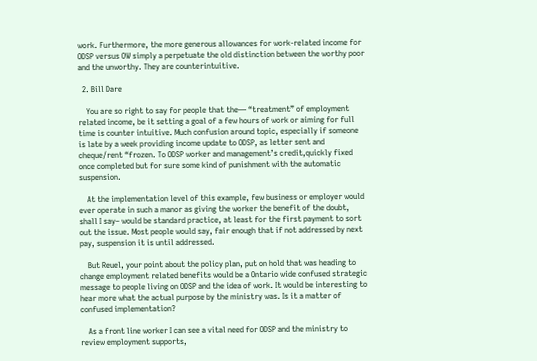work. Furthermore, the more generous allowances for work-related income for ODSP versus OW simply a perpetuate the old distinction between the worthy poor and the unworthy. They are counterintuitive.

  2. Bill Dare

    You are so right to say for people that the— “treatment” of employment related income, be it setting a goal of a few hours of work or aiming for full time is counter intuitive. Much confusion around topic, especially if someone is late by a week providing income update to ODSP, as letter sent and cheque/rent “frozen. To ODSP worker and management’s credit,quickly fixed once completed but for sure some kind of punishment with the automatic suspension.

    At the implementation level of this example, few business or employer would ever operate in such a manor as giving the worker the benefit of the doubt, shall I say– would be standard practice, at least for the first payment to sort out the issue. Most people would say, fair enough that if not addressed by next pay, suspension it is until addressed.

    But Reuel, your point about the policy plan, put on hold that was heading to change employment related benefits would be a Ontario wide confused strategic message to people living on ODSP and the idea of work. It would be interesting to hear more what the actual purpose by the ministry was. Is it a matter of confused implementation?

    As a front line worker I can see a vital need for ODSP and the ministry to review employment supports,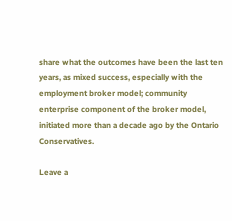share what the outcomes have been the last ten years, as mixed success, especially with the employment broker model; community enterprise component of the broker model, initiated more than a decade ago by the Ontario Conservatives.

Leave a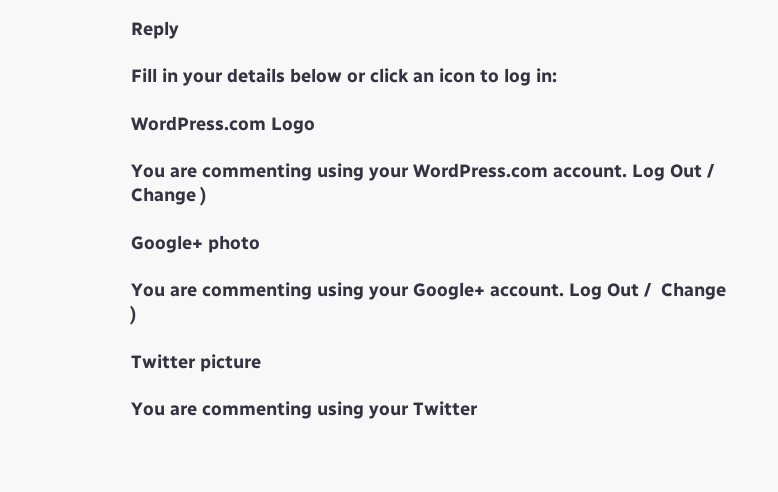Reply

Fill in your details below or click an icon to log in:

WordPress.com Logo

You are commenting using your WordPress.com account. Log Out /  Change )

Google+ photo

You are commenting using your Google+ account. Log Out /  Change )

Twitter picture

You are commenting using your Twitter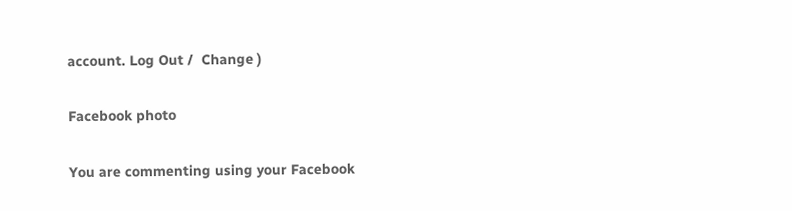account. Log Out /  Change )

Facebook photo

You are commenting using your Facebook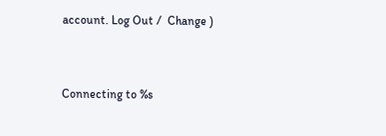account. Log Out /  Change )


Connecting to %s